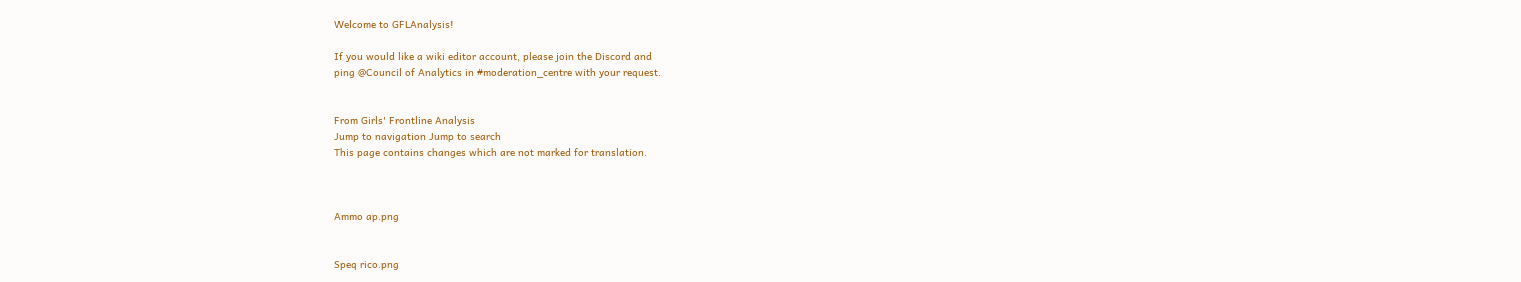Welcome to GFLAnalysis!

If you would like a wiki editor account, please join the Discord and
ping @Council of Analytics in #moderation_centre with your request.


From Girls' Frontline Analysis
Jump to navigation Jump to search
This page contains changes which are not marked for translation.



Ammo ap.png


Speq rico.png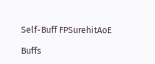Self-Buff FPSurehitAoE

Buffs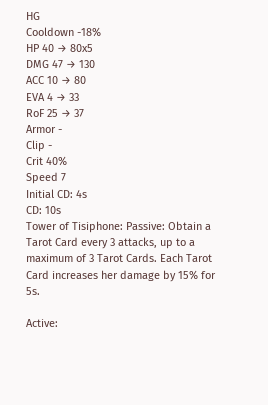HG
Cooldown -18%
HP 40 → 80x5
DMG 47 → 130
ACC 10 → 80
EVA 4 → 33
RoF 25 → 37
Armor -
Clip -
Crit 40%
Speed 7
Initial CD: 4s
CD: 10s
Tower of Tisiphone: Passive: Obtain a Tarot Card every 3 attacks, up to a maximum of 3 Tarot Cards. Each Tarot Card increases her damage by 15% for 5s.

Active: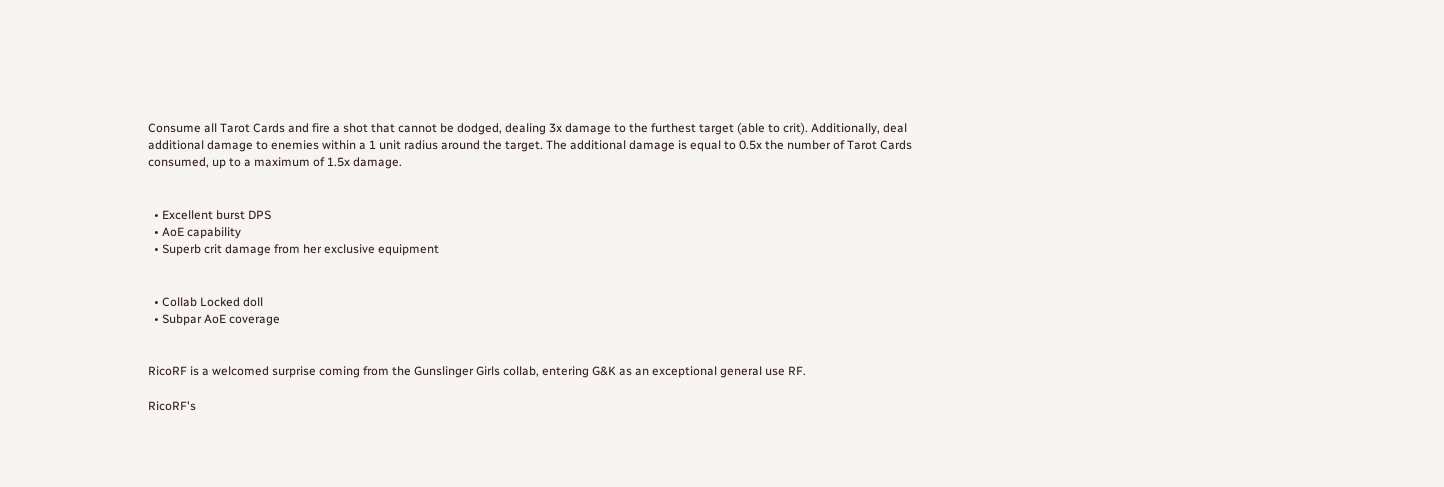Consume all Tarot Cards and fire a shot that cannot be dodged, dealing 3x damage to the furthest target (able to crit). Additionally, deal additional damage to enemies within a 1 unit radius around the target. The additional damage is equal to 0.5x the number of Tarot Cards consumed, up to a maximum of 1.5x damage.


  • Excellent burst DPS
  • AoE capability
  • Superb crit damage from her exclusive equipment


  • Collab Locked doll
  • Subpar AoE coverage


RicoRF is a welcomed surprise coming from the Gunslinger Girls collab, entering G&K as an exceptional general use RF.

RicoRF's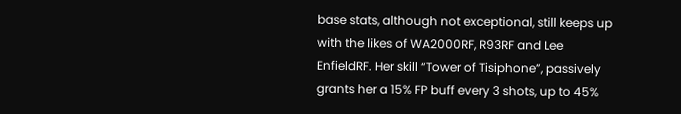base stats, although not exceptional, still keeps up with the likes of WA2000RF, R93RF and Lee EnfieldRF. Her skill “Tower of Tisiphone”, passively grants her a 15% FP buff every 3 shots, up to 45%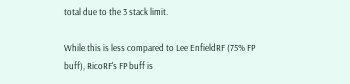total due to the 3 stack limit.

While this is less compared to Lee EnfieldRF (75% FP buff), RicoRF's FP buff is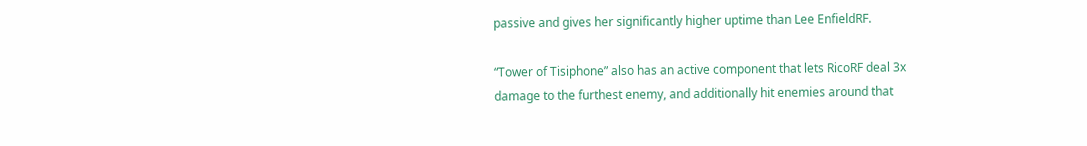passive and gives her significantly higher uptime than Lee EnfieldRF.

“Tower of Tisiphone” also has an active component that lets RicoRF deal 3x damage to the furthest enemy, and additionally hit enemies around that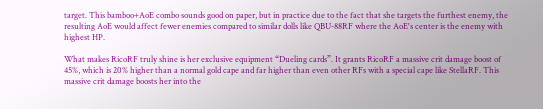target. This bamboo+AoE combo sounds good on paper, but in practice due to the fact that she targets the furthest enemy, the resulting AoE would affect fewer enemies compared to similar dolls like QBU-88RF where the AoE's center is the enemy with highest HP.

What makes RicoRF truly shine is her exclusive equipment “Dueling cards”. It grants RicoRF a massive crit damage boost of 45%, which is 20% higher than a normal gold cape and far higher than even other RFs with a special cape like StellaRF. This massive crit damage boosts her into the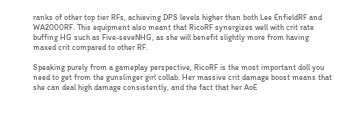ranks of other top tier RFs, achieving DPS levels higher than both Lee EnfieldRF and WA2000RF. This equipment also meant that RicoRF synergizes well with crit rate buffing HG such as Five-seveNHG, as she will benefit slightly more from having maxed crit compared to other RF.

Speaking purely from a gameplay perspective, RicoRF is the most important doll you need to get from the gunslinger girl collab. Her massive crit damage boost means that she can deal high damage consistently, and the fact that her AoE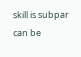skill is subpar can be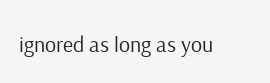ignored as long as you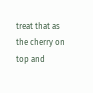treat that as the cherry on top and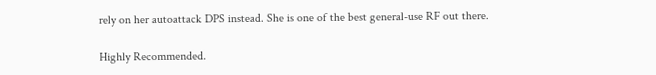rely on her autoattack DPS instead. She is one of the best general-use RF out there.

Highly Recommended.